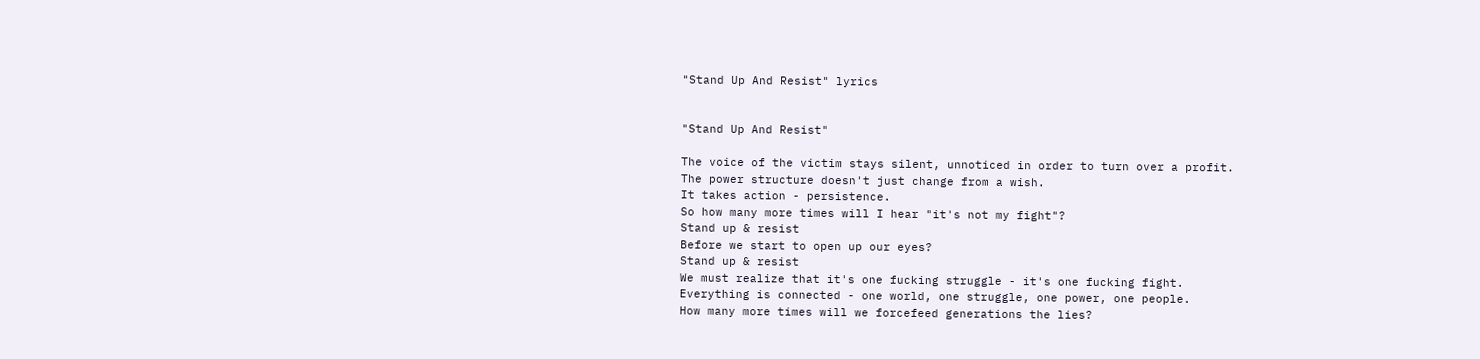"Stand Up And Resist" lyrics


"Stand Up And Resist"

The voice of the victim stays silent, unnoticed in order to turn over a profit.
The power structure doesn't just change from a wish.
It takes action - persistence.
So how many more times will I hear "it's not my fight"?
Stand up & resist
Before we start to open up our eyes?
Stand up & resist
We must realize that it's one fucking struggle - it's one fucking fight.
Everything is connected - one world, one struggle, one power, one people.
How many more times will we forcefeed generations the lies?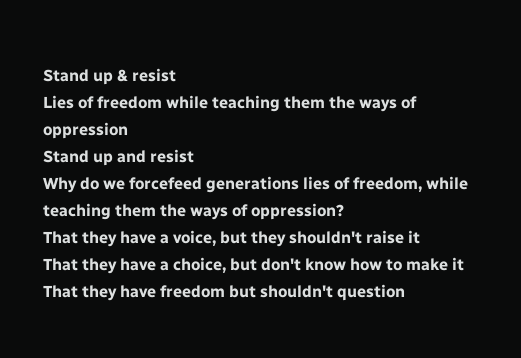Stand up & resist
Lies of freedom while teaching them the ways of oppression
Stand up and resist
Why do we forcefeed generations lies of freedom, while teaching them the ways of oppression?
That they have a voice, but they shouldn't raise it
That they have a choice, but don't know how to make it
That they have freedom but shouldn't question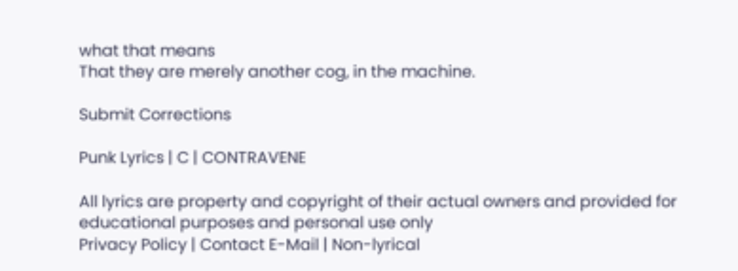what that means
That they are merely another cog, in the machine.

Submit Corrections

Punk Lyrics | C | CONTRAVENE

All lyrics are property and copyright of their actual owners and provided for educational purposes and personal use only
Privacy Policy | Contact E-Mail | Non-lyrical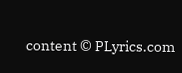content © PLyrics.com